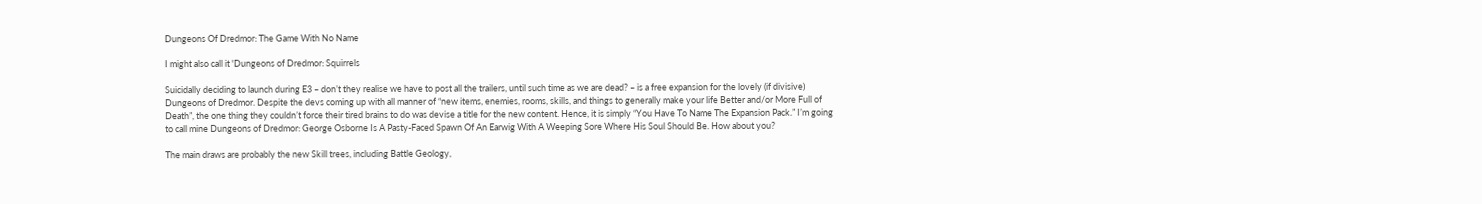Dungeons Of Dredmor: The Game With No Name

I might also call it 'Dungeons of Dredmor: Squirrels

Suicidally deciding to launch during E3 – don’t they realise we have to post all the trailers, until such time as we are dead? – is a free expansion for the lovely (if divisive) Dungeons of Dredmor. Despite the devs coming up with all manner of “new items, enemies, rooms, skills, and things to generally make your life Better and/or More Full of Death”, the one thing they couldn’t force their tired brains to do was devise a title for the new content. Hence, it is simply “You Have To Name The Expansion Pack.” I’m going to call mine Dungeons of Dredmor: George Osborne Is A Pasty-Faced Spawn Of An Earwig With A Weeping Sore Where His Soul Should Be. How about you?

The main draws are probably the new Skill trees, including Battle Geology,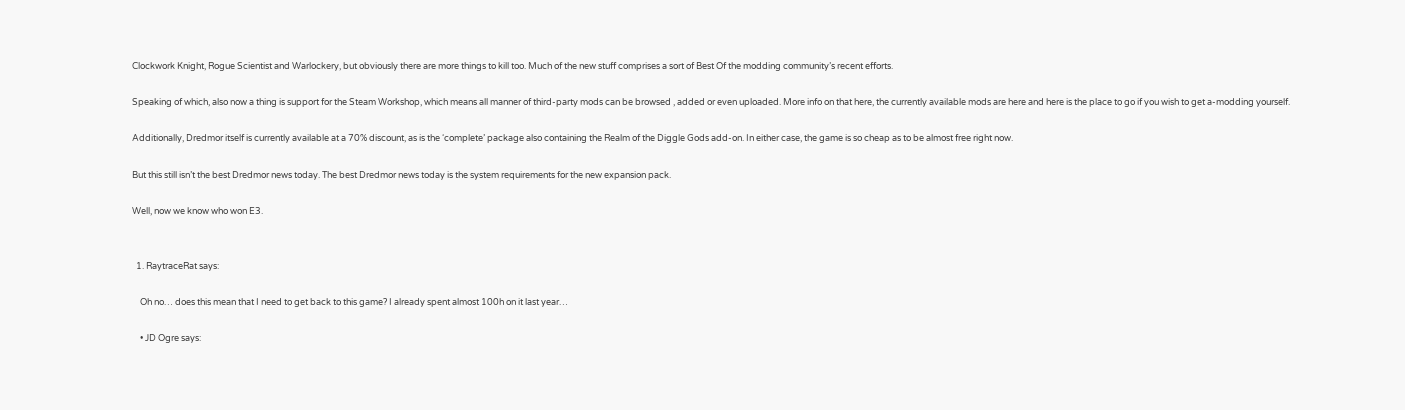Clockwork Knight, Rogue Scientist and Warlockery, but obviously there are more things to kill too. Much of the new stuff comprises a sort of Best Of the modding community’s recent efforts.

Speaking of which, also now a thing is support for the Steam Workshop, which means all manner of third-party mods can be browsed , added or even uploaded. More info on that here, the currently available mods are here and here is the place to go if you wish to get a-modding yourself.

Additionally, Dredmor itself is currently available at a 70% discount, as is the ‘complete’ package also containing the Realm of the Diggle Gods add-on. In either case, the game is so cheap as to be almost free right now.

But this still isn’t the best Dredmor news today. The best Dredmor news today is the system requirements for the new expansion pack.

Well, now we know who won E3.


  1. RaytraceRat says:

    Oh no… does this mean that I need to get back to this game? I already spent almost 100h on it last year…

    • JD Ogre says: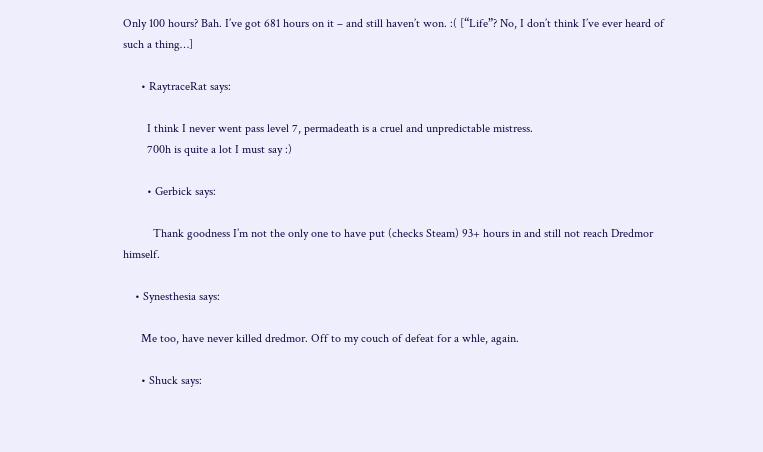Only 100 hours? Bah. I’ve got 681 hours on it – and still haven’t won. :( [“Life”? No, I don’t think I’ve ever heard of such a thing…]

      • RaytraceRat says:

        I think I never went pass level 7, permadeath is a cruel and unpredictable mistress.
        700h is quite a lot I must say :)

        • Gerbick says:

          Thank goodness I’m not the only one to have put (checks Steam) 93+ hours in and still not reach Dredmor himself.

    • Synesthesia says:

      Me too, have never killed dredmor. Off to my couch of defeat for a whle, again.

      • Shuck says: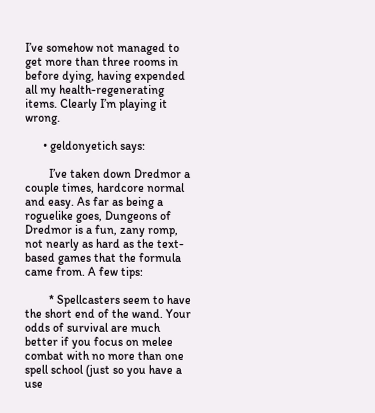I’ve somehow not managed to get more than three rooms in before dying, having expended all my health-regenerating items. Clearly I’m playing it wrong.

      • geldonyetich says:

        I’ve taken down Dredmor a couple times, hardcore normal and easy. As far as being a roguelike goes, Dungeons of Dredmor is a fun, zany romp, not nearly as hard as the text-based games that the formula came from. A few tips:

        * Spellcasters seem to have the short end of the wand. Your odds of survival are much better if you focus on melee combat with no more than one spell school (just so you have a use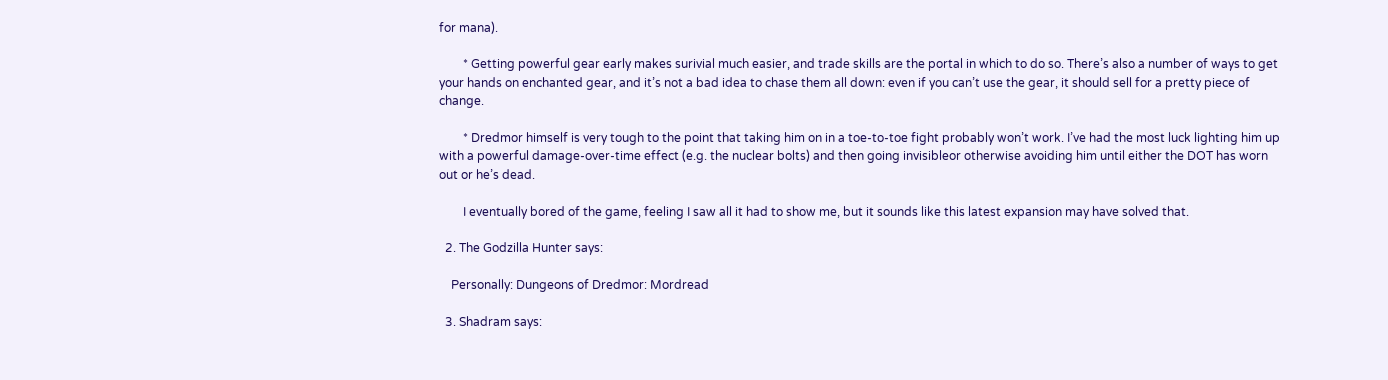for mana).

        * Getting powerful gear early makes surivial much easier, and trade skills are the portal in which to do so. There’s also a number of ways to get your hands on enchanted gear, and it’s not a bad idea to chase them all down: even if you can’t use the gear, it should sell for a pretty piece of change.

        * Dredmor himself is very tough to the point that taking him on in a toe-to-toe fight probably won’t work. I’ve had the most luck lighting him up with a powerful damage-over-time effect (e.g. the nuclear bolts) and then going invisibleor otherwise avoiding him until either the DOT has worn out or he’s dead.

        I eventually bored of the game, feeling I saw all it had to show me, but it sounds like this latest expansion may have solved that.

  2. The Godzilla Hunter says:

    Personally: Dungeons of Dredmor: Mordread

  3. Shadram says: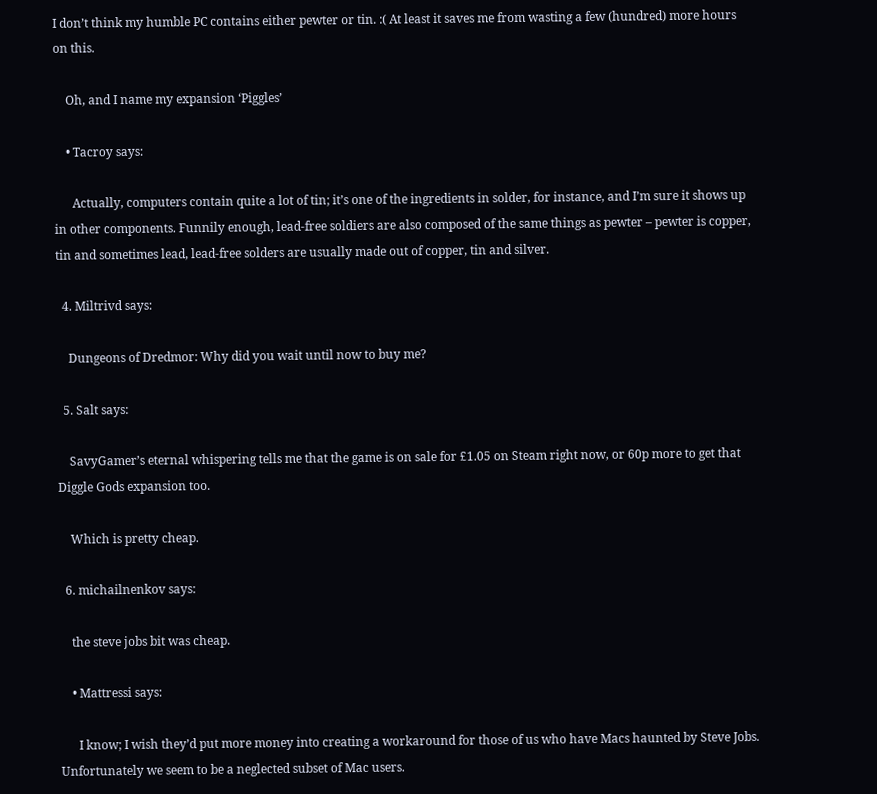I don’t think my humble PC contains either pewter or tin. :( At least it saves me from wasting a few (hundred) more hours on this.

    Oh, and I name my expansion ‘Piggles’

    • Tacroy says:

      Actually, computers contain quite a lot of tin; it’s one of the ingredients in solder, for instance, and I’m sure it shows up in other components. Funnily enough, lead-free soldiers are also composed of the same things as pewter – pewter is copper, tin and sometimes lead, lead-free solders are usually made out of copper, tin and silver.

  4. Miltrivd says:

    Dungeons of Dredmor: Why did you wait until now to buy me?

  5. Salt says:

    SavyGamer’s eternal whispering tells me that the game is on sale for £1.05 on Steam right now, or 60p more to get that Diggle Gods expansion too.

    Which is pretty cheap.

  6. michailnenkov says:

    the steve jobs bit was cheap.

    • Mattressi says:

      I know; I wish they’d put more money into creating a workaround for those of us who have Macs haunted by Steve Jobs. Unfortunately we seem to be a neglected subset of Mac users.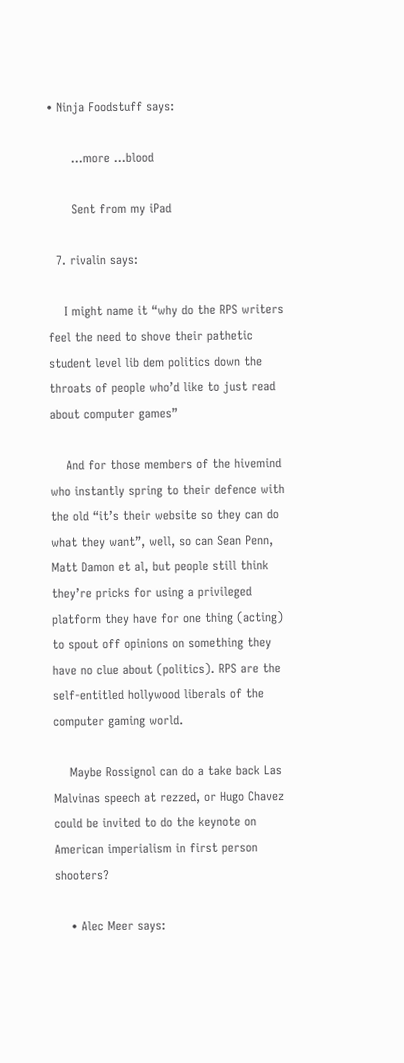• Ninja Foodstuff says:

      …more …blood

      Sent from my iPad

  7. rivalin says:

    I might name it “why do the RPS writers feel the need to shove their pathetic student level lib dem politics down the throats of people who’d like to just read about computer games”

    And for those members of the hivemind who instantly spring to their defence with the old “it’s their website so they can do what they want”, well, so can Sean Penn, Matt Damon et al, but people still think they’re pricks for using a privileged platform they have for one thing (acting) to spout off opinions on something they have no clue about (politics). RPS are the self-entitled hollywood liberals of the computer gaming world.

    Maybe Rossignol can do a take back Las Malvinas speech at rezzed, or Hugo Chavez could be invited to do the keynote on American imperialism in first person shooters?

    • Alec Meer says: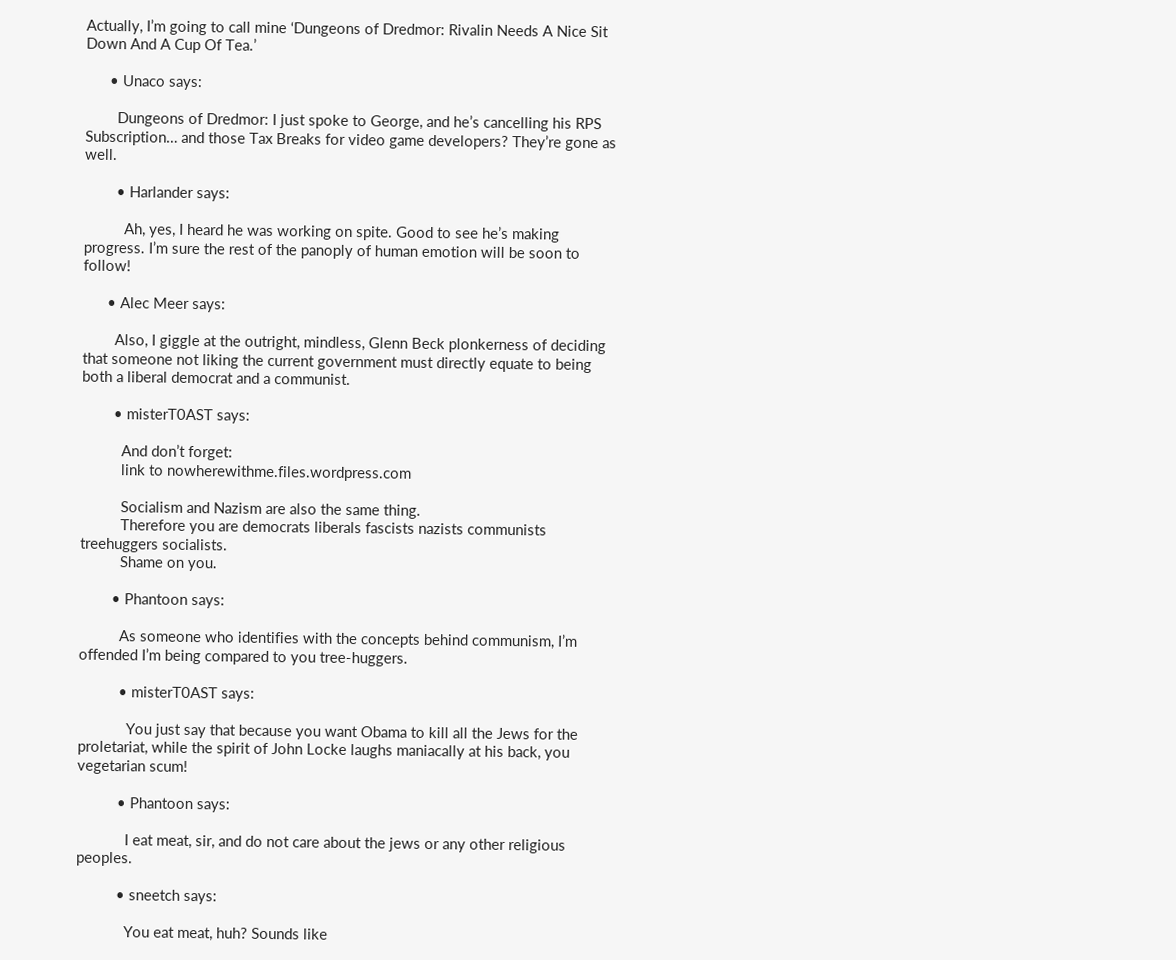Actually, I’m going to call mine ‘Dungeons of Dredmor: Rivalin Needs A Nice Sit Down And A Cup Of Tea.’

      • Unaco says:

        Dungeons of Dredmor: I just spoke to George, and he’s cancelling his RPS Subscription… and those Tax Breaks for video game developers? They’re gone as well.

        • Harlander says:

          Ah, yes, I heard he was working on spite. Good to see he’s making progress. I’m sure the rest of the panoply of human emotion will be soon to follow!

      • Alec Meer says:

        Also, I giggle at the outright, mindless, Glenn Beck plonkerness of deciding that someone not liking the current government must directly equate to being both a liberal democrat and a communist.

        • misterT0AST says:

          And don’t forget:
          link to nowherewithme.files.wordpress.com

          Socialism and Nazism are also the same thing.
          Therefore you are democrats liberals fascists nazists communists treehuggers socialists.
          Shame on you.

        • Phantoon says:

          As someone who identifies with the concepts behind communism, I’m offended I’m being compared to you tree-huggers.

          • misterT0AST says:

            You just say that because you want Obama to kill all the Jews for the proletariat, while the spirit of John Locke laughs maniacally at his back, you vegetarian scum!

          • Phantoon says:

            I eat meat, sir, and do not care about the jews or any other religious peoples.

          • sneetch says:

            You eat meat, huh? Sounds like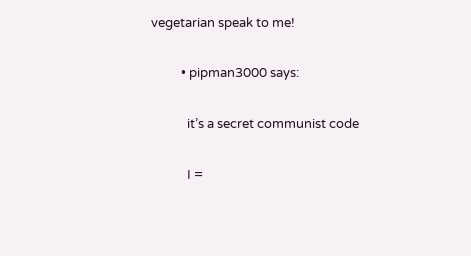vegetarian speak to me!

          • pipman3000 says:

            it’s a secret communist code

            I =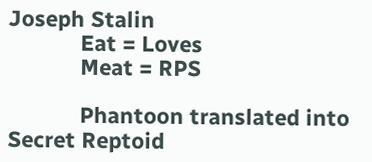Joseph Stalin
            Eat = Loves
            Meat = RPS

            Phantoon translated into Secret Reptoid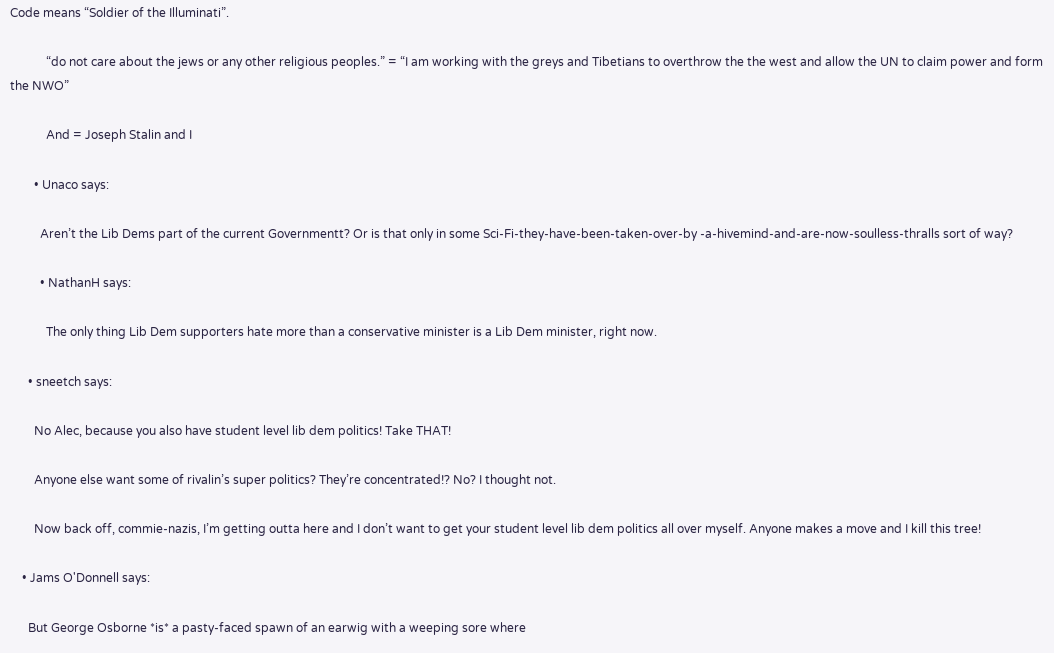Code means “Soldier of the Illuminati”.

            “do not care about the jews or any other religious peoples.” = “I am working with the greys and Tibetians to overthrow the the west and allow the UN to claim power and form the NWO”

            And = Joseph Stalin and I

        • Unaco says:

          Aren’t the Lib Dems part of the current Governmentt? Or is that only in some Sci-Fi-they-have-been-taken-over-by -a-hivemind-and-are-now-soulless-thralls sort of way?

          • NathanH says:

            The only thing Lib Dem supporters hate more than a conservative minister is a Lib Dem minister, right now.

      • sneetch says:

        No Alec, because you also have student level lib dem politics! Take THAT!

        Anyone else want some of rivalin’s super politics? They’re concentrated!? No? I thought not.

        Now back off, commie-nazis, I’m getting outta here and I don’t want to get your student level lib dem politics all over myself. Anyone makes a move and I kill this tree!

    • Jams O'Donnell says:

      But George Osborne *is* a pasty-faced spawn of an earwig with a weeping sore where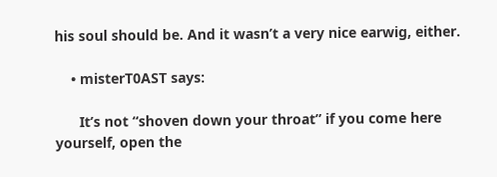his soul should be. And it wasn’t a very nice earwig, either.

    • misterT0AST says:

      It’s not “shoven down your throat” if you come here yourself, open the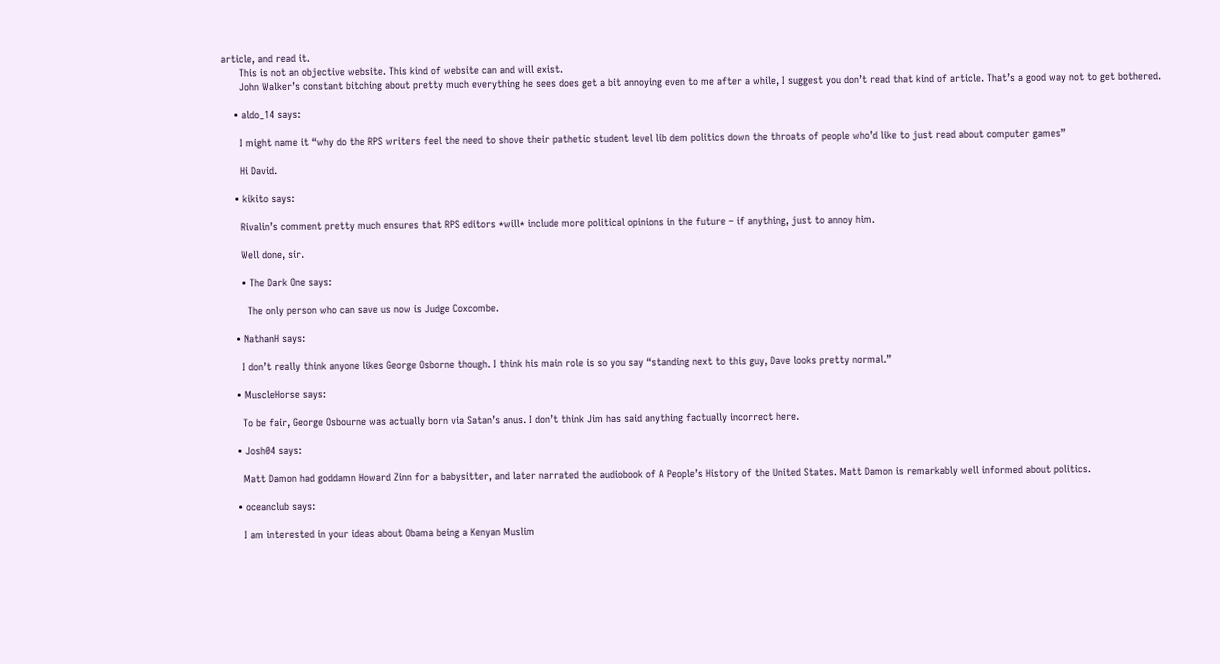article, and read it.
      This is not an objective website. This kind of website can and will exist.
      John Walker’s constant bitching about pretty much everything he sees does get a bit annoying even to me after a while, I suggest you don’t read that kind of article. That’s a good way not to get bothered.

    • aldo_14 says:

      I might name it “why do the RPS writers feel the need to shove their pathetic student level lib dem politics down the throats of people who’d like to just read about computer games”

      Hi David.

    • kikito says:

      Rivalin’s comment pretty much ensures that RPS editors *will* include more political opinions in the future – if anything, just to annoy him.

      Well done, sir.

      • The Dark One says:

        The only person who can save us now is Judge Coxcombe.

    • NathanH says:

      I don’t really think anyone likes George Osborne though. I think his main role is so you say “standing next to this guy, Dave looks pretty normal.”

    • MuscleHorse says:

      To be fair, George Osbourne was actually born via Satan’s anus. I don’t think Jim has said anything factually incorrect here.

    • Josh04 says:

      Matt Damon had goddamn Howard Zinn for a babysitter, and later narrated the audiobook of A People’s History of the United States. Matt Damon is remarkably well informed about politics.

    • oceanclub says:

      I am interested in your ideas about Obama being a Kenyan Muslim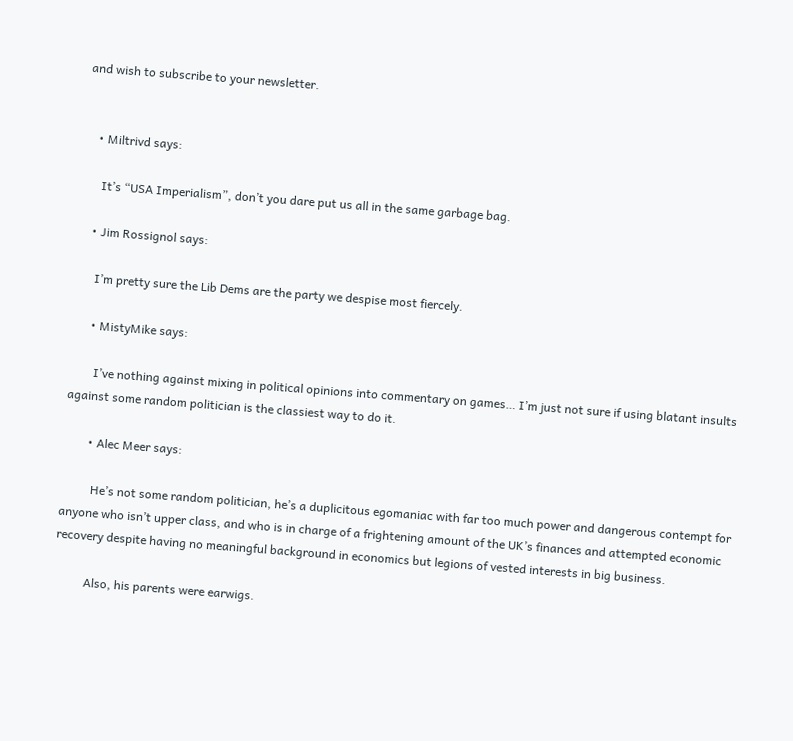and wish to subscribe to your newsletter.


    • Miltrivd says:

      It’s “USA Imperialism”, don’t you dare put us all in the same garbage bag.

    • Jim Rossignol says:

      I’m pretty sure the Lib Dems are the party we despise most fiercely.

      • MistyMike says:

        I’ve nothing against mixing in political opinions into commentary on games… I’m just not sure if using blatant insults against some random politician is the classiest way to do it.

        • Alec Meer says:

          He’s not some random politician, he’s a duplicitous egomaniac with far too much power and dangerous contempt for anyone who isn’t upper class, and who is in charge of a frightening amount of the UK’s finances and attempted economic recovery despite having no meaningful background in economics but legions of vested interests in big business.

          Also, his parents were earwigs.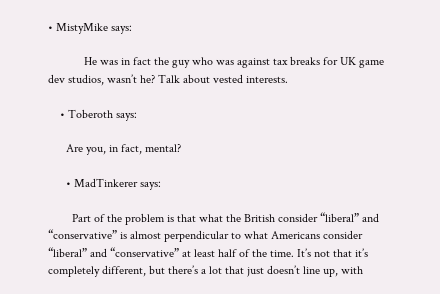• MistyMike says:

            He was in fact the guy who was against tax breaks for UK game dev studios, wasn’t he? Talk about vested interests.

    • Toberoth says:

      Are you, in fact, mental?

      • MadTinkerer says:

        Part of the problem is that what the British consider “liberal” and “conservative” is almost perpendicular to what Americans consider “liberal” and “conservative” at least half of the time. It’s not that it’s completely different, but there’s a lot that just doesn’t line up, with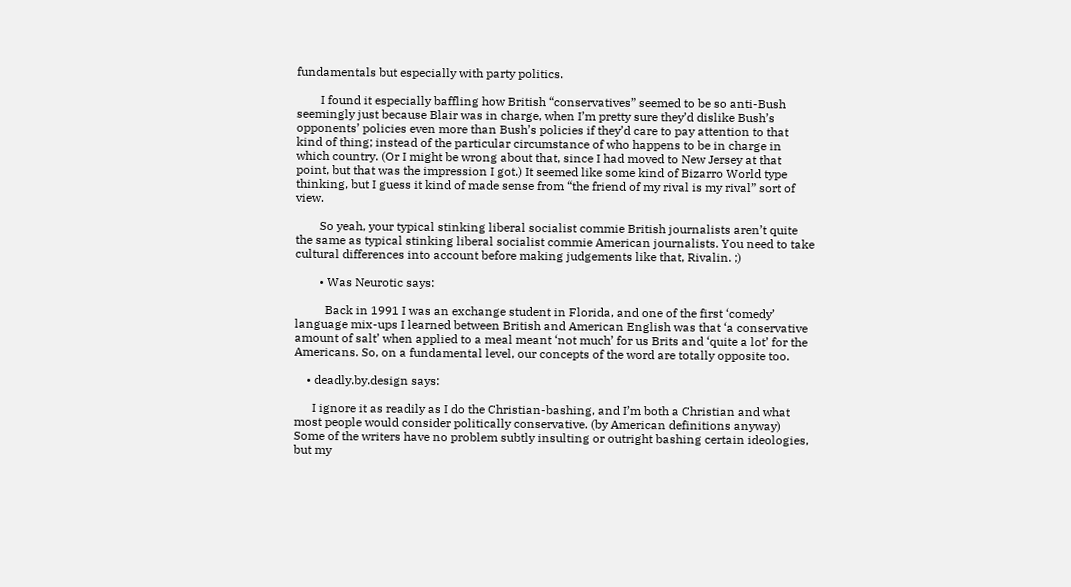fundamentals but especially with party politics.

        I found it especially baffling how British “conservatives” seemed to be so anti-Bush seemingly just because Blair was in charge, when I’m pretty sure they’d dislike Bush’s opponents’ policies even more than Bush’s policies if they’d care to pay attention to that kind of thing; instead of the particular circumstance of who happens to be in charge in which country. (Or I might be wrong about that, since I had moved to New Jersey at that point, but that was the impression I got.) It seemed like some kind of Bizarro World type thinking, but I guess it kind of made sense from “the friend of my rival is my rival” sort of view.

        So yeah, your typical stinking liberal socialist commie British journalists aren’t quite the same as typical stinking liberal socialist commie American journalists. You need to take cultural differences into account before making judgements like that, Rivalin. ;)

        • Was Neurotic says:

          Back in 1991 I was an exchange student in Florida, and one of the first ‘comedy’ language mix-ups I learned between British and American English was that ‘a conservative amount of salt’ when applied to a meal meant ‘not much’ for us Brits and ‘quite a lot’ for the Americans. So, on a fundamental level, our concepts of the word are totally opposite too.

    • deadly.by.design says:

      I ignore it as readily as I do the Christian-bashing, and I’m both a Christian and what most people would consider politically conservative. (by American definitions anyway) Some of the writers have no problem subtly insulting or outright bashing certain ideologies, but my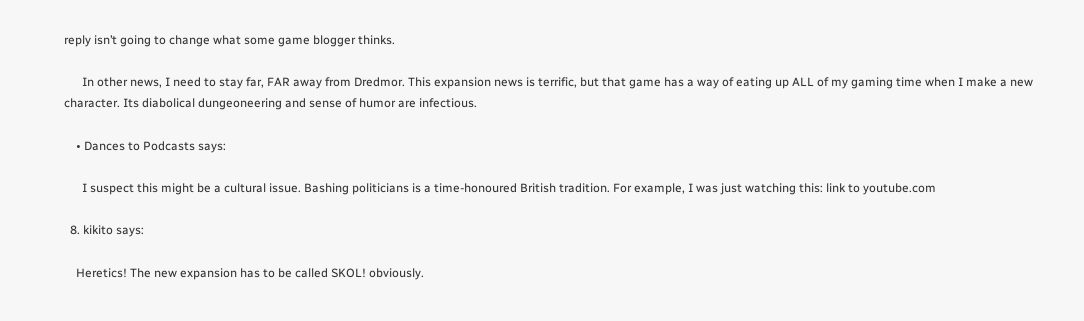reply isn’t going to change what some game blogger thinks.

      In other news, I need to stay far, FAR away from Dredmor. This expansion news is terrific, but that game has a way of eating up ALL of my gaming time when I make a new character. Its diabolical dungeoneering and sense of humor are infectious.

    • Dances to Podcasts says:

      I suspect this might be a cultural issue. Bashing politicians is a time-honoured British tradition. For example, I was just watching this: link to youtube.com

  8. kikito says:

    Heretics! The new expansion has to be called SKOL! obviously.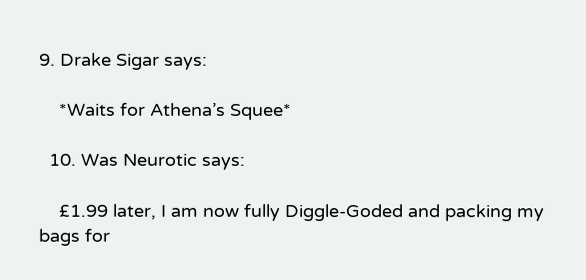9. Drake Sigar says:

    *Waits for Athena’s Squee*

  10. Was Neurotic says:

    £1.99 later, I am now fully Diggle-Goded and packing my bags for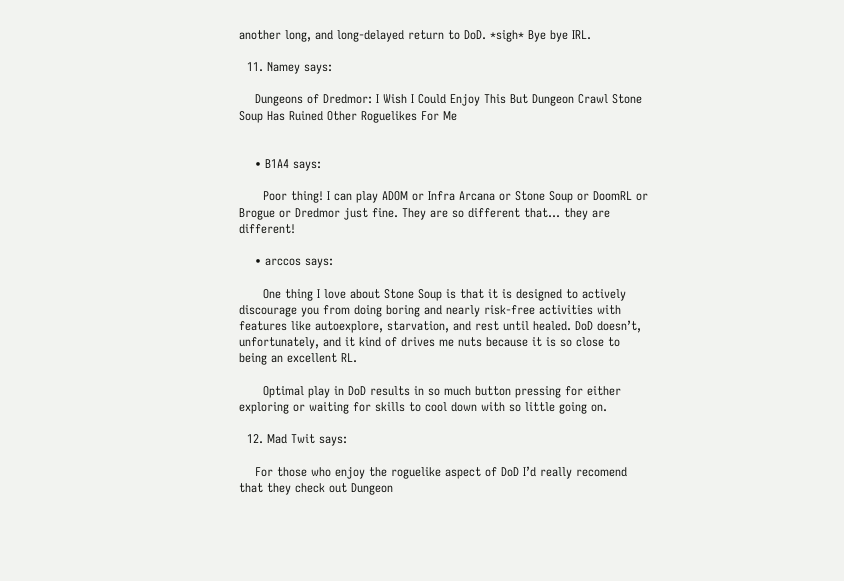another long, and long-delayed return to DoD. *sigh* Bye bye IRL.

  11. Namey says:

    Dungeons of Dredmor: I Wish I Could Enjoy This But Dungeon Crawl Stone Soup Has Ruined Other Roguelikes For Me


    • B1A4 says:

      Poor thing! I can play ADOM or Infra Arcana or Stone Soup or DoomRL or Brogue or Dredmor just fine. They are so different that… they are different!

    • arccos says:

      One thing I love about Stone Soup is that it is designed to actively discourage you from doing boring and nearly risk-free activities with features like autoexplore, starvation, and rest until healed. DoD doesn’t, unfortunately, and it kind of drives me nuts because it is so close to being an excellent RL.

      Optimal play in DoD results in so much button pressing for either exploring or waiting for skills to cool down with so little going on.

  12. Mad Twit says:

    For those who enjoy the roguelike aspect of DoD I’d really recomend that they check out Dungeon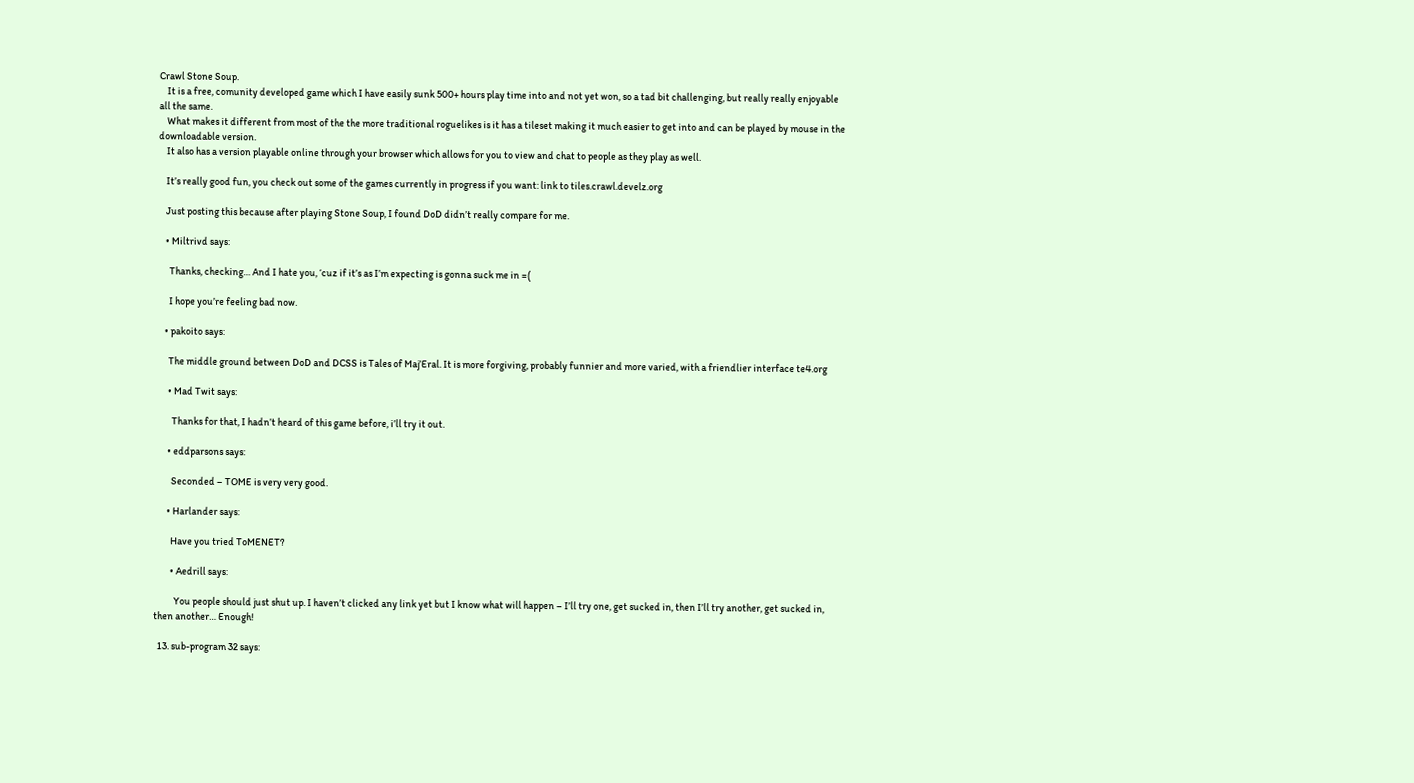Crawl Stone Soup.
    It is a free, comunity developed game which I have easily sunk 500+ hours play time into and not yet won, so a tad bit challenging, but really really enjoyable all the same.
    What makes it different from most of the the more traditional roguelikes is it has a tileset making it much easier to get into and can be played by mouse in the downloadable version.
    It also has a version playable online through your browser which allows for you to view and chat to people as they play as well.

    It’s really good fun, you check out some of the games currently in progress if you want: link to tiles.crawl.develz.org

    Just posting this because after playing Stone Soup, I found DoD didn’t really compare for me.

    • Miltrivd says:

      Thanks, checking… And I hate you, ‘cuz if it’s as I’m expecting is gonna suck me in =(

      I hope you’re feeling bad now.

    • pakoito says:

      The middle ground between DoD and DCSS is Tales of Maj’Eral. It is more forgiving, probably funnier and more varied, with a friendlier interface te4.org

      • Mad Twit says:

        Thanks for that, I hadn’t heard of this game before, i’ll try it out.

      • eddparsons says:

        Seconded – TOME is very very good.

      • Harlander says:

        Have you tried ToMENET?

        • Aedrill says:

          You people should just shut up. I haven’t clicked any link yet but I know what will happen – I’ll try one, get sucked in, then I’ll try another, get sucked in, then another… Enough!

  13. sub-program 32 says: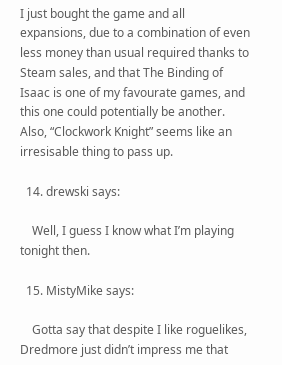I just bought the game and all expansions, due to a combination of even less money than usual required thanks to Steam sales, and that The Binding of Isaac is one of my favourate games, and this one could potentially be another. Also, “Clockwork Knight” seems like an irresisable thing to pass up.

  14. drewski says:

    Well, I guess I know what I’m playing tonight then.

  15. MistyMike says:

    Gotta say that despite I like roguelikes, Dredmore just didn’t impress me that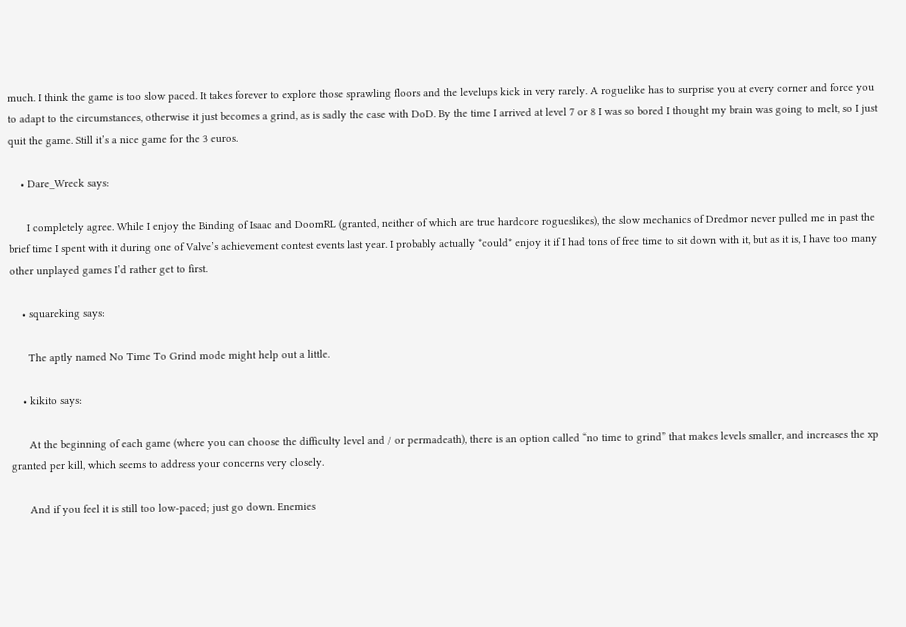much. I think the game is too slow paced. It takes forever to explore those sprawling floors and the levelups kick in very rarely. A roguelike has to surprise you at every corner and force you to adapt to the circumstances, otherwise it just becomes a grind, as is sadly the case with DoD. By the time I arrived at level 7 or 8 I was so bored I thought my brain was going to melt, so I just quit the game. Still it’s a nice game for the 3 euros.

    • Dare_Wreck says:

      I completely agree. While I enjoy the Binding of Isaac and DoomRL (granted, neither of which are true hardcore rogueslikes), the slow mechanics of Dredmor never pulled me in past the brief time I spent with it during one of Valve’s achievement contest events last year. I probably actually *could* enjoy it if I had tons of free time to sit down with it, but as it is, I have too many other unplayed games I’d rather get to first.

    • squareking says:

      The aptly named No Time To Grind mode might help out a little.

    • kikito says:

      At the beginning of each game (where you can choose the difficulty level and / or permadeath), there is an option called “no time to grind” that makes levels smaller, and increases the xp granted per kill, which seems to address your concerns very closely.

      And if you feel it is still too low-paced; just go down. Enemies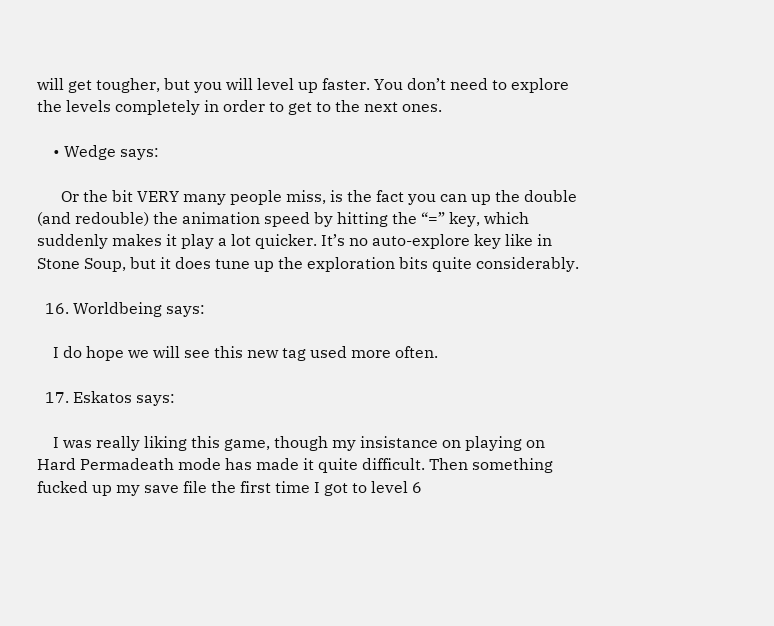will get tougher, but you will level up faster. You don’t need to explore the levels completely in order to get to the next ones.

    • Wedge says:

      Or the bit VERY many people miss, is the fact you can up the double (and redouble) the animation speed by hitting the “=” key, which suddenly makes it play a lot quicker. It’s no auto-explore key like in Stone Soup, but it does tune up the exploration bits quite considerably.

  16. Worldbeing says:

    I do hope we will see this new tag used more often.

  17. Eskatos says:

    I was really liking this game, though my insistance on playing on Hard Permadeath mode has made it quite difficult. Then something fucked up my save file the first time I got to level 6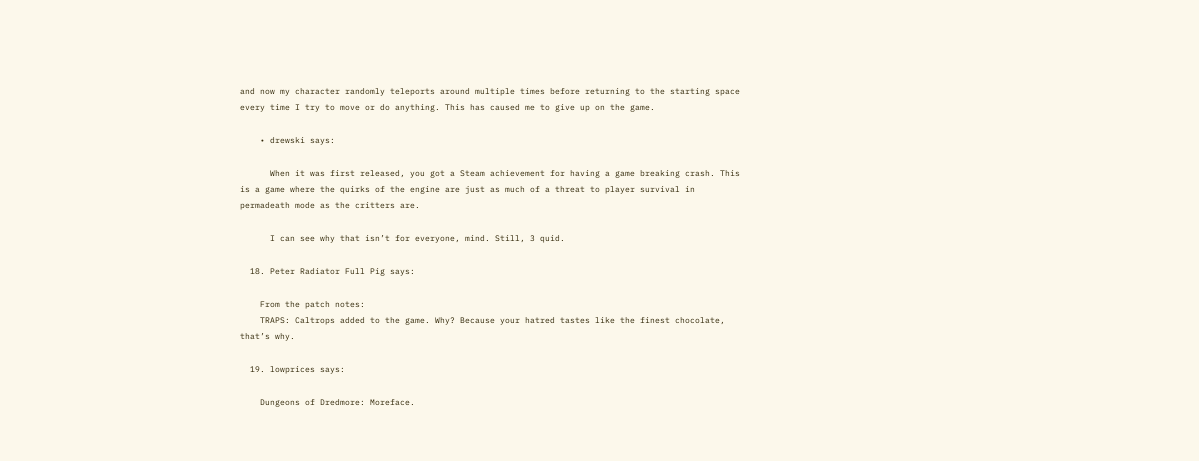and now my character randomly teleports around multiple times before returning to the starting space every time I try to move or do anything. This has caused me to give up on the game.

    • drewski says:

      When it was first released, you got a Steam achievement for having a game breaking crash. This is a game where the quirks of the engine are just as much of a threat to player survival in permadeath mode as the critters are.

      I can see why that isn’t for everyone, mind. Still, 3 quid.

  18. Peter Radiator Full Pig says:

    From the patch notes:
    TRAPS: Caltrops added to the game. Why? Because your hatred tastes like the finest chocolate, that’s why.

  19. lowprices says:

    Dungeons of Dredmore: Moreface.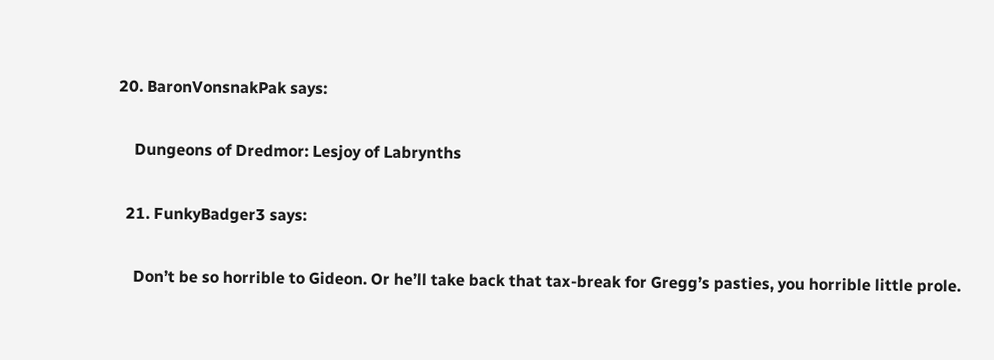20. BaronVonsnakPak says:

    Dungeons of Dredmor: Lesjoy of Labrynths

  21. FunkyBadger3 says:

    Don’t be so horrible to Gideon. Or he’ll take back that tax-break for Gregg’s pasties, you horrible little prole.